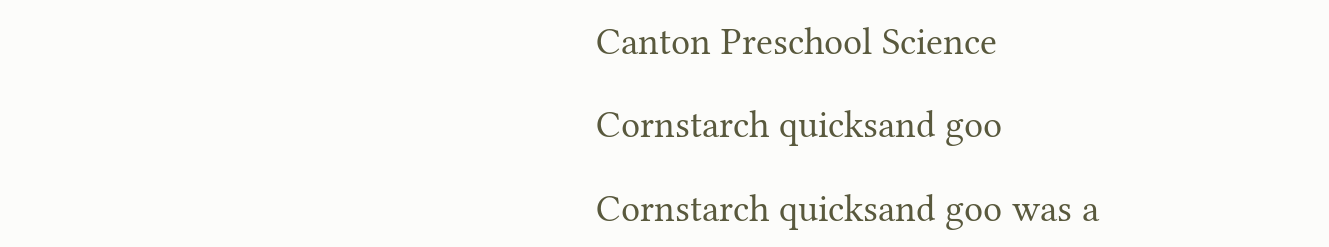Canton Preschool Science

Cornstarch quicksand goo

Cornstarch quicksand goo was a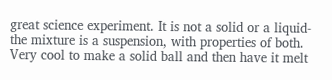great science experiment. It is not a solid or a liquid-the mixture is a suspension, with properties of both. Very cool to make a solid ball and then have it melt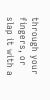through your fingers, or slap it with a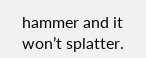hammer and it won’t splatter.